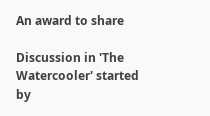An award to share

Discussion in 'The Watercooler' started by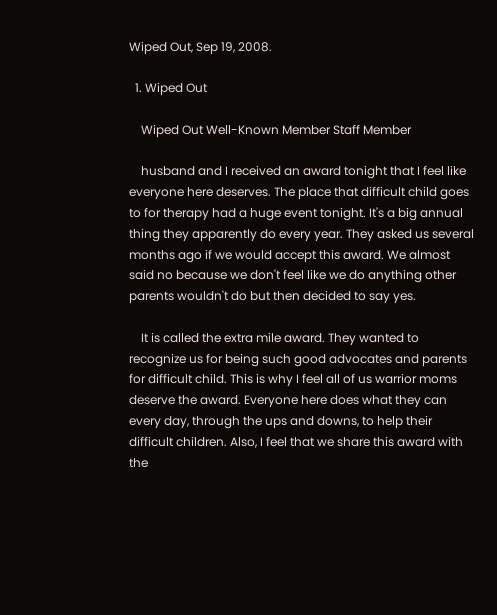Wiped Out, Sep 19, 2008.

  1. Wiped Out

    Wiped Out Well-Known Member Staff Member

    husband and I received an award tonight that I feel like everyone here deserves. The place that difficult child goes to for therapy had a huge event tonight. It's a big annual thing they apparently do every year. They asked us several months ago if we would accept this award. We almost said no because we don't feel like we do anything other parents wouldn't do but then decided to say yes.

    It is called the extra mile award. They wanted to recognize us for being such good advocates and parents for difficult child. This is why I feel all of us warrior moms deserve the award. Everyone here does what they can every day, through the ups and downs, to help their difficult children. Also, I feel that we share this award with the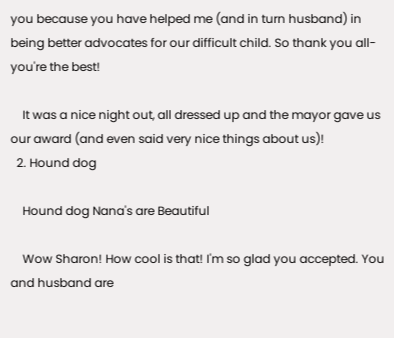you because you have helped me (and in turn husband) in being better advocates for our difficult child. So thank you all-you're the best!

    It was a nice night out, all dressed up and the mayor gave us our award (and even said very nice things about us)!
  2. Hound dog

    Hound dog Nana's are Beautiful

    Wow Sharon! How cool is that! I'm so glad you accepted. You and husband are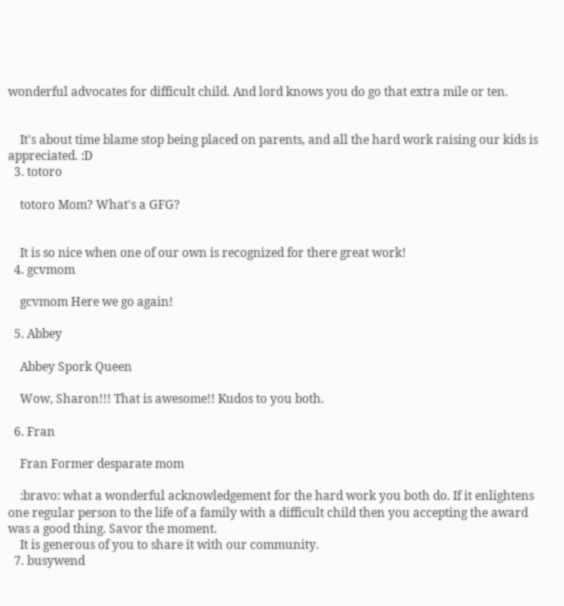wonderful advocates for difficult child. And lord knows you do go that extra mile or ten.


    It's about time blame stop being placed on parents, and all the hard work raising our kids is appreciated. :D
  3. totoro

    totoro Mom? What's a GFG?


    It is so nice when one of our own is recognized for there great work!
  4. gcvmom

    gcvmom Here we go again!

  5. Abbey

    Abbey Spork Queen

    Wow, Sharon!!! That is awesome!! Kudos to you both.

  6. Fran

    Fran Former desparate mom

    :bravo: what a wonderful acknowledgement for the hard work you both do. If it enlightens one regular person to the life of a family with a difficult child then you accepting the award was a good thing. Savor the moment.
    It is generous of you to share it with our community.
  7. busywend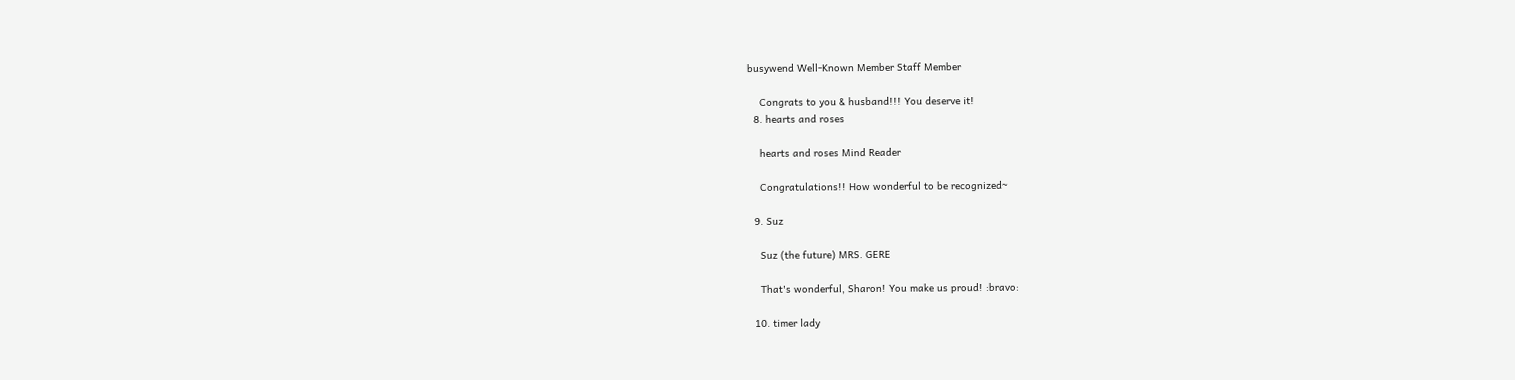busywend Well-Known Member Staff Member

    Congrats to you & husband!!! You deserve it!
  8. hearts and roses

    hearts and roses Mind Reader

    Congratulations!! How wonderful to be recognized~

  9. Suz

    Suz (the future) MRS. GERE

    That's wonderful, Sharon! You make us proud! :bravo:

  10. timer lady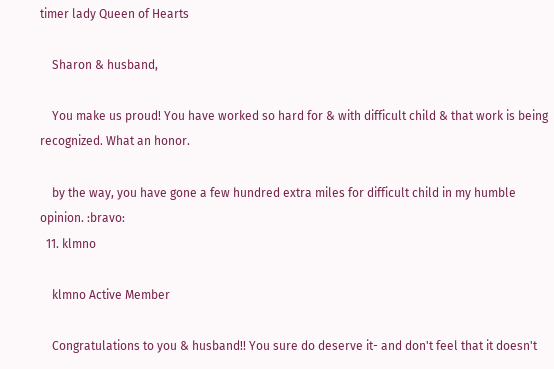timer lady Queen of Hearts

    Sharon & husband,

    You make us proud! You have worked so hard for & with difficult child & that work is being recognized. What an honor.

    by the way, you have gone a few hundred extra miles for difficult child in my humble opinion. :bravo:
  11. klmno

    klmno Active Member

    Congratulations to you & husband!! You sure do deserve it- and don't feel that it doesn't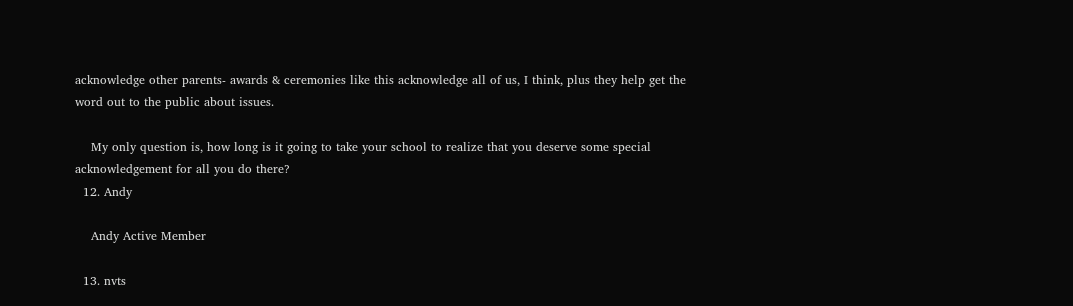acknowledge other parents- awards & ceremonies like this acknowledge all of us, I think, plus they help get the word out to the public about issues.

    My only question is, how long is it going to take your school to realize that you deserve some special acknowledgement for all you do there?
  12. Andy

    Andy Active Member

  13. nvts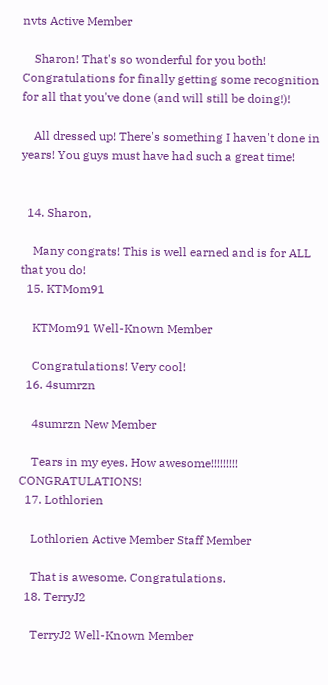nvts Active Member

    Sharon! That's so wonderful for you both! Congratulations for finally getting some recognition for all that you've done (and will still be doing!)!

    All dressed up! There's something I haven't done in years! You guys must have had such a great time!


  14. Sharon,

    Many congrats! This is well earned and is for ALL that you do!
  15. KTMom91

    KTMom91 Well-Known Member

    Congratulations! Very cool!
  16. 4sumrzn

    4sumrzn New Member

    Tears in my eyes. How awesome!!!!!!!!! CONGRATULATIONS!
  17. Lothlorien

    Lothlorien Active Member Staff Member

    That is awesome. Congratulations.
  18. TerryJ2

    TerryJ2 Well-Known Member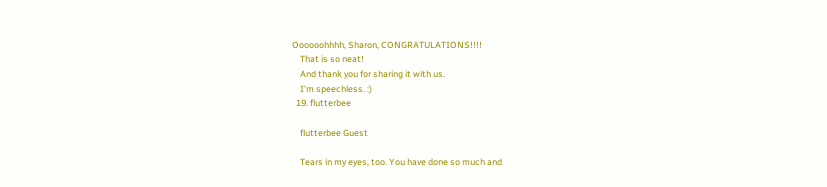Oooooohhhh, Sharon, CONGRATULATIONS!!!!
    That is so neat!
    And thank you for sharing it with us.
    I'm speechless. :)
  19. flutterbee

    flutterbee Guest

    Tears in my eyes, too. You have done so much and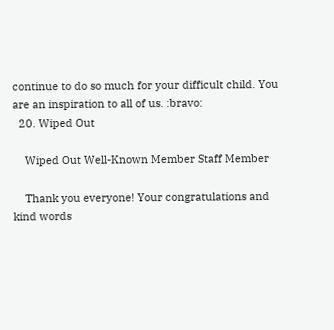continue to do so much for your difficult child. You are an inspiration to all of us. :bravo:
  20. Wiped Out

    Wiped Out Well-Known Member Staff Member

    Thank you everyone! Your congratulations and kind words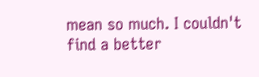mean so much. I couldn't find a better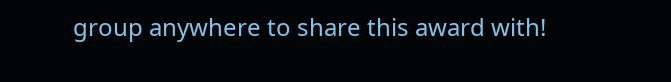group anywhere to share this award with!